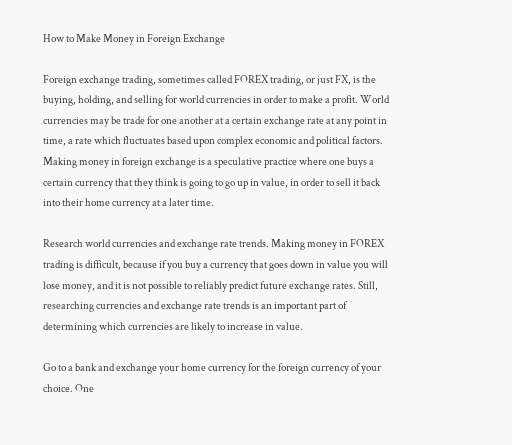How to Make Money in Foreign Exchange

Foreign exchange trading, sometimes called FOREX trading, or just FX, is the buying, holding, and selling for world currencies in order to make a profit. World currencies may be trade for one another at a certain exchange rate at any point in time, a rate which fluctuates based upon complex economic and political factors. Making money in foreign exchange is a speculative practice where one buys a certain currency that they think is going to go up in value, in order to sell it back into their home currency at a later time.

Research world currencies and exchange rate trends. Making money in FOREX trading is difficult, because if you buy a currency that goes down in value you will lose money, and it is not possible to reliably predict future exchange rates. Still, researching currencies and exchange rate trends is an important part of determining which currencies are likely to increase in value.

Go to a bank and exchange your home currency for the foreign currency of your choice. One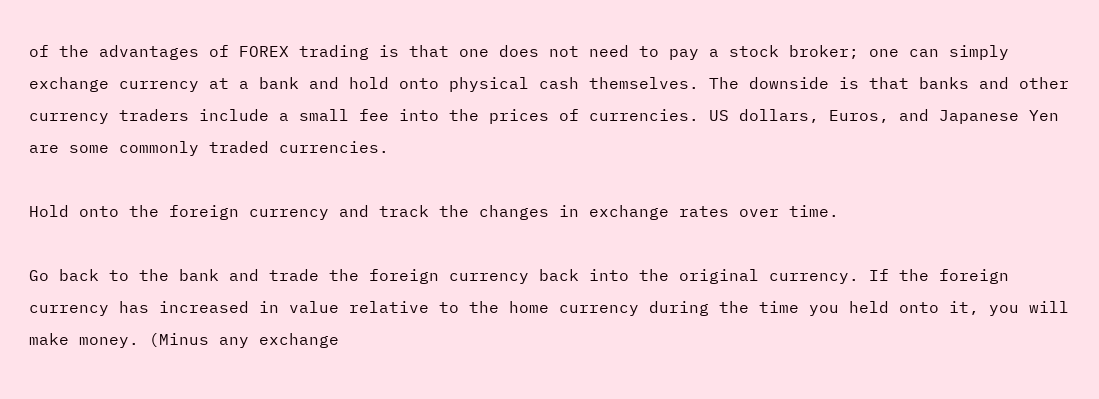of the advantages of FOREX trading is that one does not need to pay a stock broker; one can simply exchange currency at a bank and hold onto physical cash themselves. The downside is that banks and other currency traders include a small fee into the prices of currencies. US dollars, Euros, and Japanese Yen are some commonly traded currencies.

Hold onto the foreign currency and track the changes in exchange rates over time.

Go back to the bank and trade the foreign currency back into the original currency. If the foreign currency has increased in value relative to the home currency during the time you held onto it, you will make money. (Minus any exchange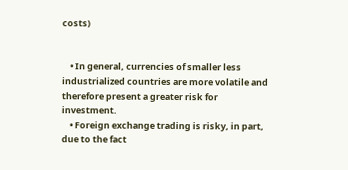costs)


    • In general, currencies of smaller less industrialized countries are more volatile and therefore present a greater risk for investment.
    • Foreign exchange trading is risky, in part, due to the fact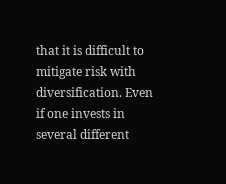that it is difficult to mitigate risk with diversification. Even if one invests in several different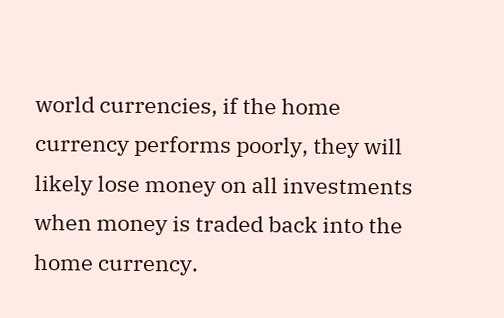world currencies, if the home currency performs poorly, they will likely lose money on all investments when money is traded back into the home currency.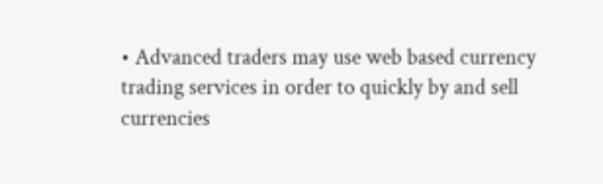• Advanced traders may use web based currency trading services in order to quickly by and sell currencies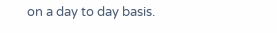on a day to day basis.